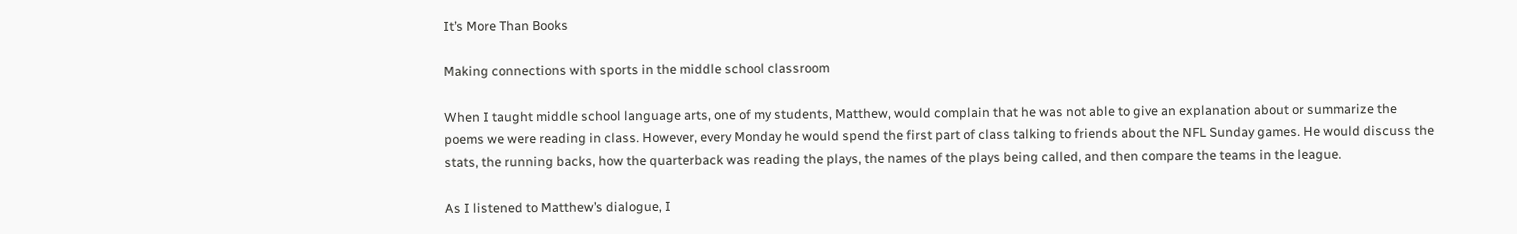It’s More Than Books

Making connections with sports in the middle school classroom

When I taught middle school language arts, one of my students, Matthew, would complain that he was not able to give an explanation about or summarize the poems we were reading in class. However, every Monday he would spend the first part of class talking to friends about the NFL Sunday games. He would discuss the stats, the running backs, how the quarterback was reading the plays, the names of the plays being called, and then compare the teams in the league.

As I listened to Matthew’s dialogue, I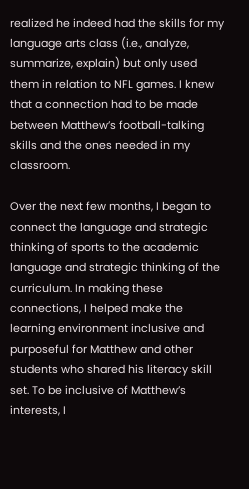realized he indeed had the skills for my language arts class (i.e., analyze, summarize, explain) but only used them in relation to NFL games. I knew that a connection had to be made between Matthew’s football-talking skills and the ones needed in my classroom.

Over the next few months, I began to connect the language and strategic thinking of sports to the academic language and strategic thinking of the curriculum. In making these connections, I helped make the learning environment inclusive and purposeful for Matthew and other students who shared his literacy skill set. To be inclusive of Matthew’s interests, I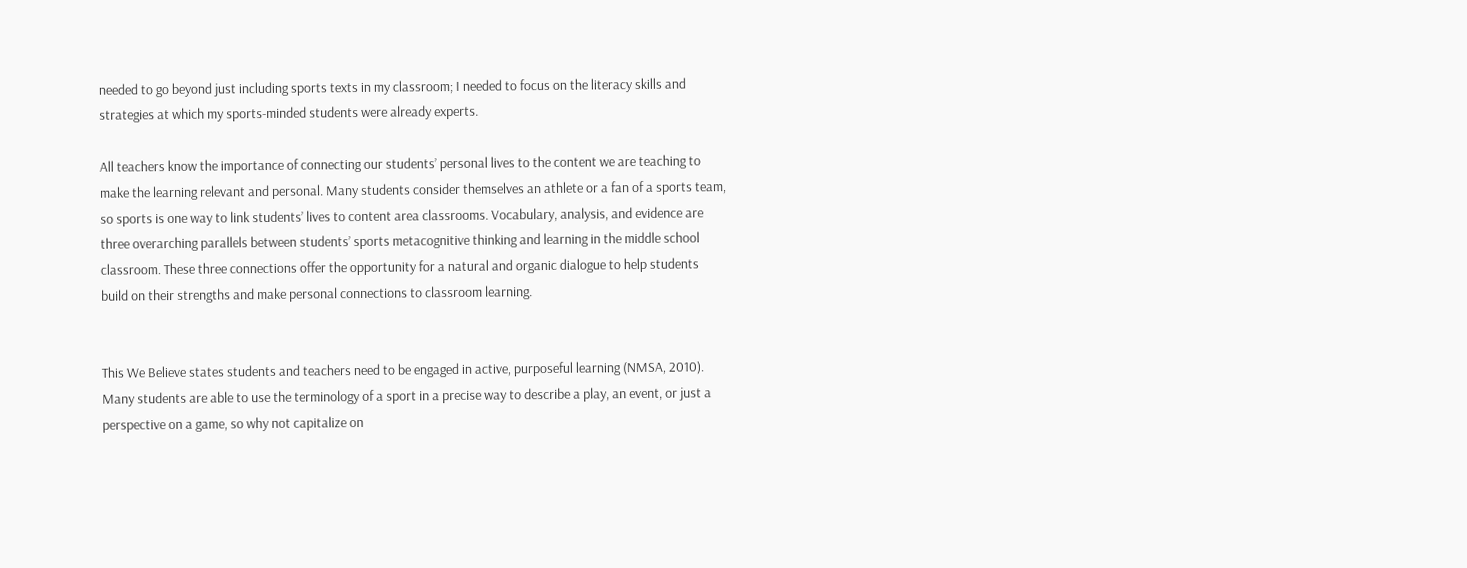needed to go beyond just including sports texts in my classroom; I needed to focus on the literacy skills and strategies at which my sports-minded students were already experts.

All teachers know the importance of connecting our students’ personal lives to the content we are teaching to make the learning relevant and personal. Many students consider themselves an athlete or a fan of a sports team, so sports is one way to link students’ lives to content area classrooms. Vocabulary, analysis, and evidence are three overarching parallels between students’ sports metacognitive thinking and learning in the middle school classroom. These three connections offer the opportunity for a natural and organic dialogue to help students build on their strengths and make personal connections to classroom learning.


This We Believe states students and teachers need to be engaged in active, purposeful learning (NMSA, 2010). Many students are able to use the terminology of a sport in a precise way to describe a play, an event, or just a perspective on a game, so why not capitalize on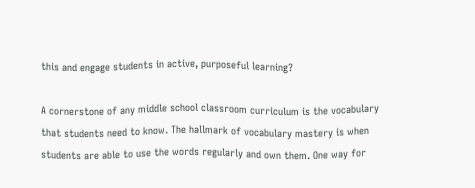this and engage students in active, purposeful learning?

A cornerstone of any middle school classroom curriculum is the vocabulary that students need to know. The hallmark of vocabulary mastery is when students are able to use the words regularly and own them. One way for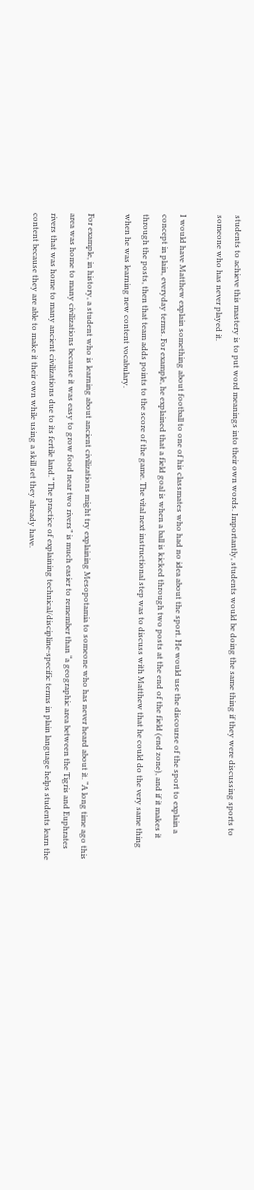students to achieve this mastery is to put word meanings into their own words. Importantly, students would be doing the same thing if they were discussing sports to someone who has never played it.

I would have Matthew explain something about football to one of his classmates who had no idea about the sport. He would use the discourse of the sport to explain a concept in plain, everyday terms. For example, he explained that a field goal is when a ball is kicked through two posts at the end of the field (end zone), and if it makes it through the posts, then that team adds points to the score of the game. The vital next instructional step was to discuss with Matthew that he could do the very same thing when he was learning new content vocabulary.

For example, in history, a student who is learning about ancient civilizations might try explaining Mesopotamia to someone who has never heard about it. “A long time ago this area was home to many civilizations because it was easy to grow food near two rivers” is much easier to remember than “a geographic area between the Tigris and Euphrates rivers that was home to many ancient civilizations due to its fertile land.” The practice of explaining technical/discipline-specific terms in plain language helps students learn the content because they are able to make it their own while using a skill set they already have.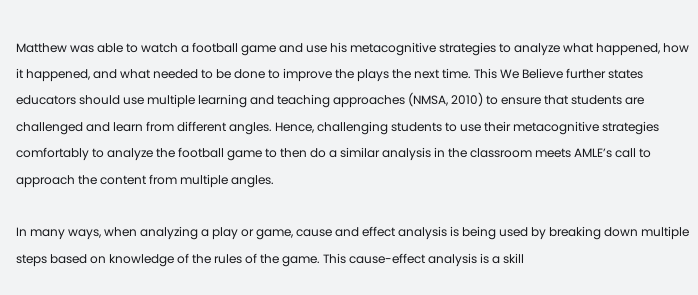Matthew was able to watch a football game and use his metacognitive strategies to analyze what happened, how it happened, and what needed to be done to improve the plays the next time. This We Believe further states educators should use multiple learning and teaching approaches (NMSA, 2010) to ensure that students are challenged and learn from different angles. Hence, challenging students to use their metacognitive strategies comfortably to analyze the football game to then do a similar analysis in the classroom meets AMLE’s call to approach the content from multiple angles.

In many ways, when analyzing a play or game, cause and effect analysis is being used by breaking down multiple steps based on knowledge of the rules of the game. This cause-effect analysis is a skill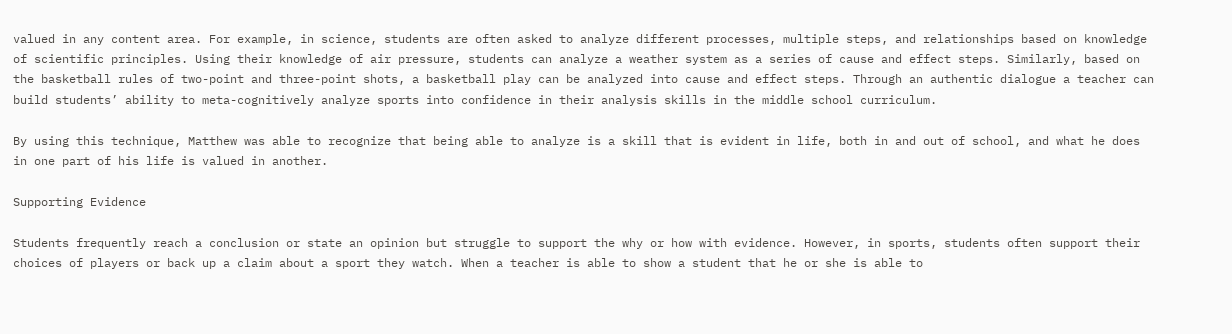valued in any content area. For example, in science, students are often asked to analyze different processes, multiple steps, and relationships based on knowledge of scientific principles. Using their knowledge of air pressure, students can analyze a weather system as a series of cause and effect steps. Similarly, based on the basketball rules of two-point and three-point shots, a basketball play can be analyzed into cause and effect steps. Through an authentic dialogue a teacher can build students’ ability to meta-cognitively analyze sports into confidence in their analysis skills in the middle school curriculum.

By using this technique, Matthew was able to recognize that being able to analyze is a skill that is evident in life, both in and out of school, and what he does in one part of his life is valued in another.

Supporting Evidence

Students frequently reach a conclusion or state an opinion but struggle to support the why or how with evidence. However, in sports, students often support their choices of players or back up a claim about a sport they watch. When a teacher is able to show a student that he or she is able to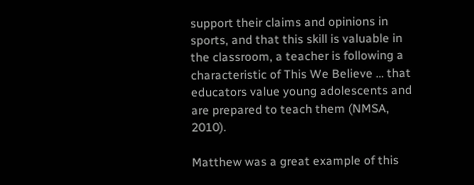support their claims and opinions in sports, and that this skill is valuable in the classroom, a teacher is following a characteristic of This We Believe … that educators value young adolescents and are prepared to teach them (NMSA, 2010).

Matthew was a great example of this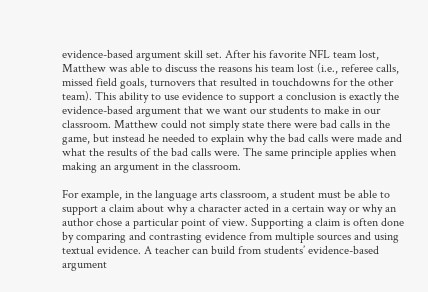evidence-based argument skill set. After his favorite NFL team lost, Matthew was able to discuss the reasons his team lost (i.e., referee calls, missed field goals, turnovers that resulted in touchdowns for the other team). This ability to use evidence to support a conclusion is exactly the evidence-based argument that we want our students to make in our classroom. Matthew could not simply state there were bad calls in the game, but instead he needed to explain why the bad calls were made and what the results of the bad calls were. The same principle applies when making an argument in the classroom.

For example, in the language arts classroom, a student must be able to support a claim about why a character acted in a certain way or why an author chose a particular point of view. Supporting a claim is often done by comparing and contrasting evidence from multiple sources and using textual evidence. A teacher can build from students’ evidence-based argument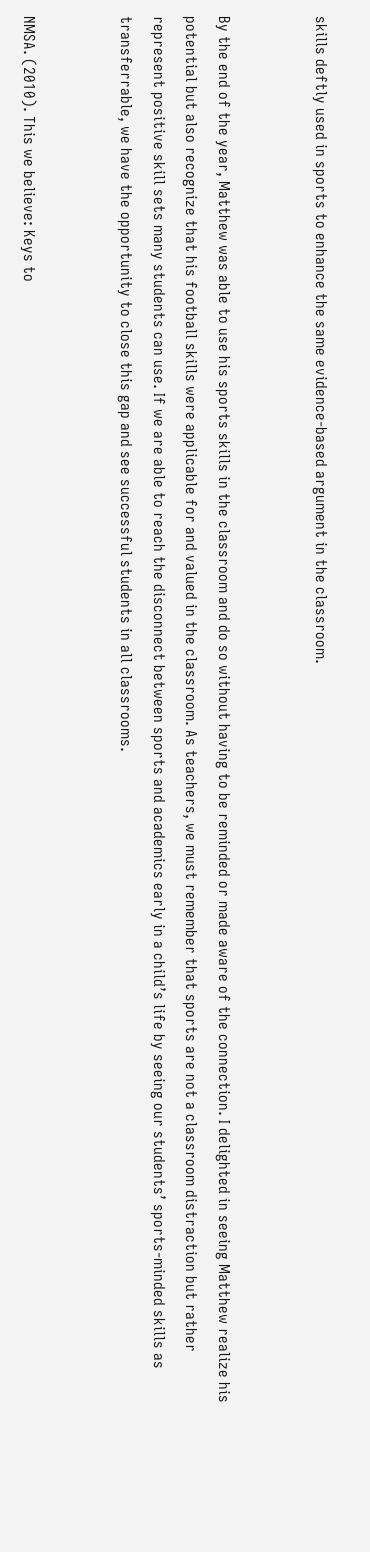skills deftly used in sports to enhance the same evidence-based argument in the classroom.


By the end of the year, Matthew was able to use his sports skills in the classroom and do so without having to be reminded or made aware of the connection. I delighted in seeing Matthew realize his potential but also recognize that his football skills were applicable for and valued in the classroom. As teachers, we must remember that sports are not a classroom distraction but rather represent positive skill sets many students can use. If we are able to reach the disconnect between sports and academics early in a child’s life by seeing our students’ sports-minded skills as transferrable, we have the opportunity to close this gap and see successful students in all classrooms.


NMSA. (2010). This we believe: Keys to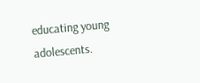educating young adolescents.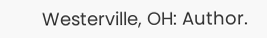Westerville, OH: Author.